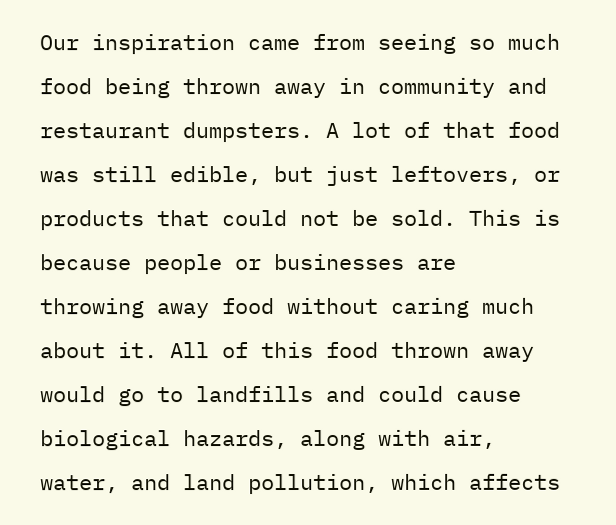Our inspiration came from seeing so much food being thrown away in community and restaurant dumpsters. A lot of that food was still edible, but just leftovers, or products that could not be sold. This is because people or businesses are throwing away food without caring much about it. All of this food thrown away would go to landfills and could cause biological hazards, along with air, water, and land pollution, which affects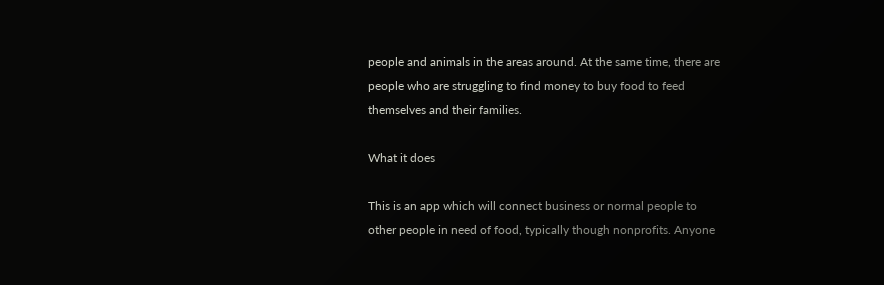people and animals in the areas around. At the same time, there are people who are struggling to find money to buy food to feed themselves and their families.

What it does

This is an app which will connect business or normal people to other people in need of food, typically though nonprofits. Anyone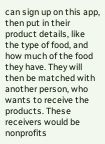can sign up on this app, then put in their product details, like the type of food, and how much of the food they have. They will then be matched with another person, who wants to receive the products. These receivers would be nonprofits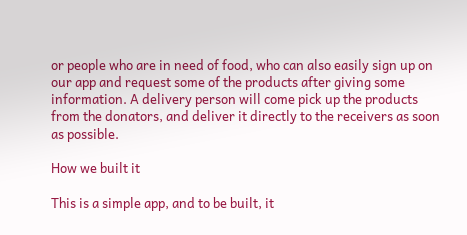or people who are in need of food, who can also easily sign up on our app and request some of the products after giving some information. A delivery person will come pick up the products from the donators, and deliver it directly to the receivers as soon as possible.

How we built it

This is a simple app, and to be built, it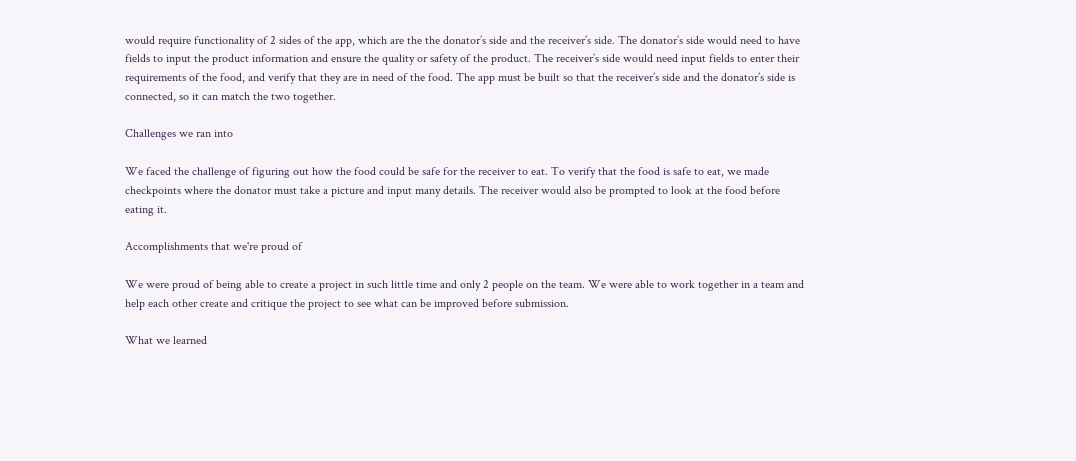would require functionality of 2 sides of the app, which are the the donator’s side and the receiver’s side. The donator’s side would need to have fields to input the product information and ensure the quality or safety of the product. The receiver’s side would need input fields to enter their requirements of the food, and verify that they are in need of the food. The app must be built so that the receiver’s side and the donator’s side is connected, so it can match the two together.

Challenges we ran into

We faced the challenge of figuring out how the food could be safe for the receiver to eat. To verify that the food is safe to eat, we made checkpoints where the donator must take a picture and input many details. The receiver would also be prompted to look at the food before eating it.

Accomplishments that we're proud of

We were proud of being able to create a project in such little time and only 2 people on the team. We were able to work together in a team and help each other create and critique the project to see what can be improved before submission.

What we learned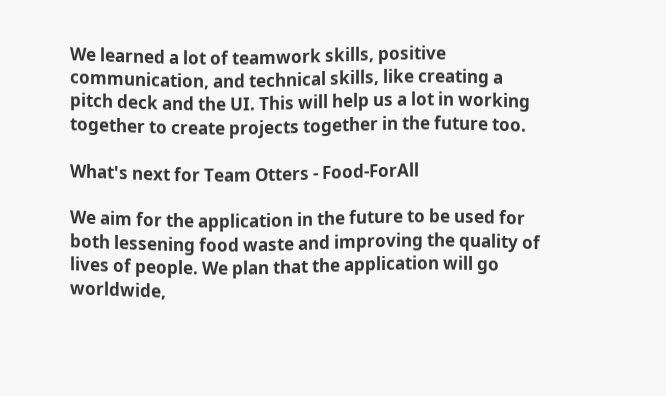We learned a lot of teamwork skills, positive communication, and technical skills, like creating a pitch deck and the UI. This will help us a lot in working together to create projects together in the future too.

What's next for Team Otters - Food-ForAll

We aim for the application in the future to be used for both lessening food waste and improving the quality of lives of people. We plan that the application will go worldwide,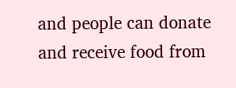and people can donate and receive food from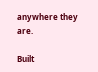anywhere they are.

Built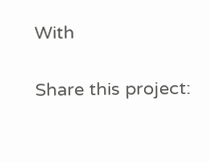With

Share this project: